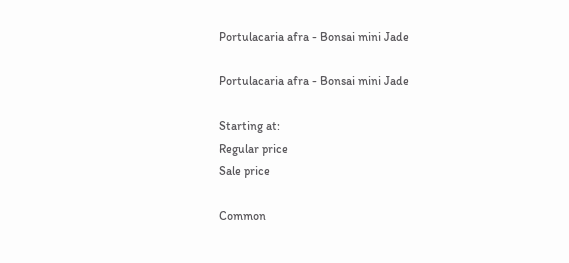Portulacaria afra - Bonsai mini Jade

Portulacaria afra - Bonsai mini Jade

Starting at:
Regular price
Sale price

Common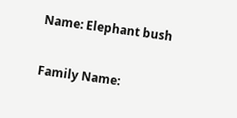Name: Elephant bush

Family Name: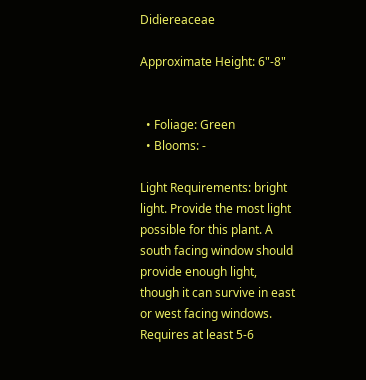Didiereaceae

Approximate Height: 6"-8"


  • Foliage: Green
  • Blooms: -

Light Requirements: bright light. Provide the most light possible for this plant. A south facing window should provide enough light, though it can survive in east or west facing windows. Requires at least 5-6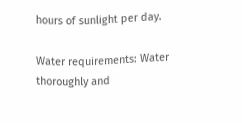hours of sunlight per day.

Water requirements: Water thoroughly and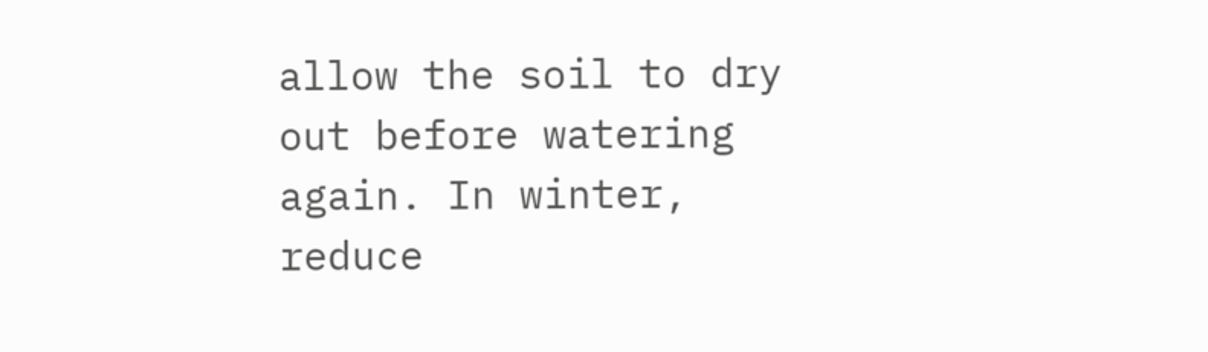allow the soil to dry out before watering again. In winter, reduce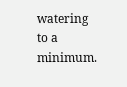watering to a minimum.